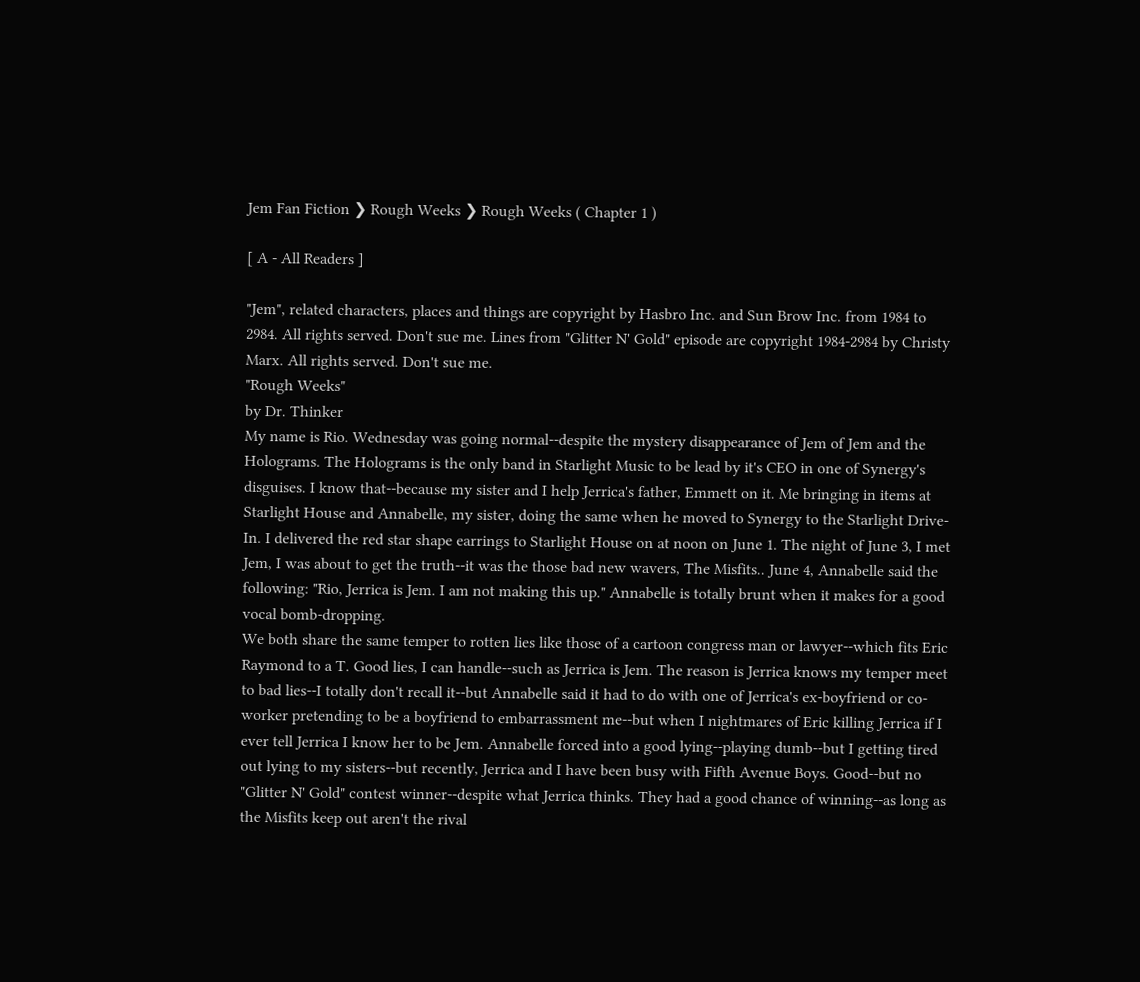Jem Fan Fiction ❯ Rough Weeks ❯ Rough Weeks ( Chapter 1 )

[ A - All Readers ]

"Jem", related characters, places and things are copyright by Hasbro Inc. and Sun Brow Inc. from 1984 to 2984. All rights served. Don't sue me. Lines from "Glitter N' Gold" episode are copyright 1984-2984 by Christy Marx. All rights served. Don't sue me.
"Rough Weeks"
by Dr. Thinker
My name is Rio. Wednesday was going normal--despite the mystery disappearance of Jem of Jem and the Holograms. The Holograms is the only band in Starlight Music to be lead by it's CEO in one of Synergy's disguises. I know that--because my sister and I help Jerrica's father, Emmett on it. Me bringing in items at Starlight House and Annabelle, my sister, doing the same when he moved to Synergy to the Starlight Drive-In. I delivered the red star shape earrings to Starlight House on at noon on June 1. The night of June 3, I met Jem, I was about to get the truth--it was the those bad new wavers, The Misfits.. June 4, Annabelle said the following: "Rio, Jerrica is Jem. I am not making this up." Annabelle is totally brunt when it makes for a good vocal bomb-dropping.
We both share the same temper to rotten lies like those of a cartoon congress man or lawyer--which fits Eric Raymond to a T. Good lies, I can handle--such as Jerrica is Jem. The reason is Jerrica knows my temper meet to bad lies--I totally don't recall it--but Annabelle said it had to do with one of Jerrica's ex-boyfriend or co-worker pretending to be a boyfriend to embarrassment me--but when I nightmares of Eric killing Jerrica if I ever tell Jerrica I know her to be Jem. Annabelle forced into a good lying--playing dumb--but I getting tired out lying to my sisters--but recently, Jerrica and I have been busy with Fifth Avenue Boys. Good--but no "Glitter N' Gold" contest winner--despite what Jerrica thinks. They had a good chance of winning--as long as the Misfits keep out aren't the rival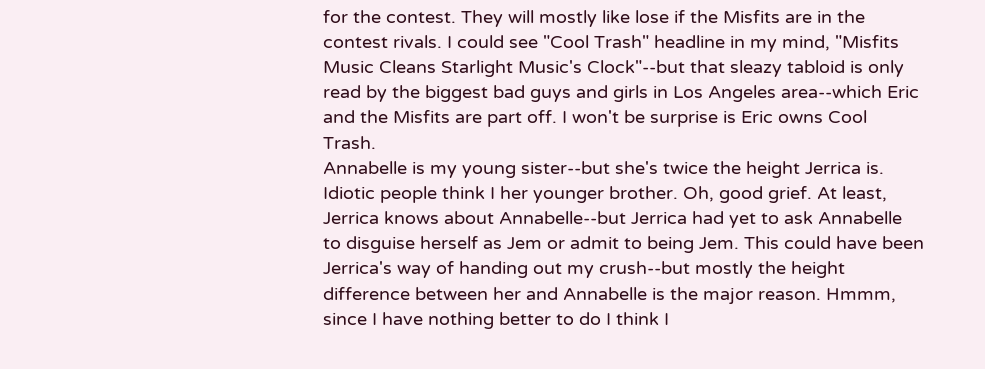for the contest. They will mostly like lose if the Misfits are in the contest rivals. I could see "Cool Trash" headline in my mind, "Misfits Music Cleans Starlight Music's Clock"--but that sleazy tabloid is only read by the biggest bad guys and girls in Los Angeles area--which Eric and the Misfits are part off. I won't be surprise is Eric owns Cool Trash.
Annabelle is my young sister--but she's twice the height Jerrica is. Idiotic people think I her younger brother. Oh, good grief. At least, Jerrica knows about Annabelle--but Jerrica had yet to ask Annabelle to disguise herself as Jem or admit to being Jem. This could have been Jerrica's way of handing out my crush--but mostly the height difference between her and Annabelle is the major reason. Hmmm, since I have nothing better to do I think I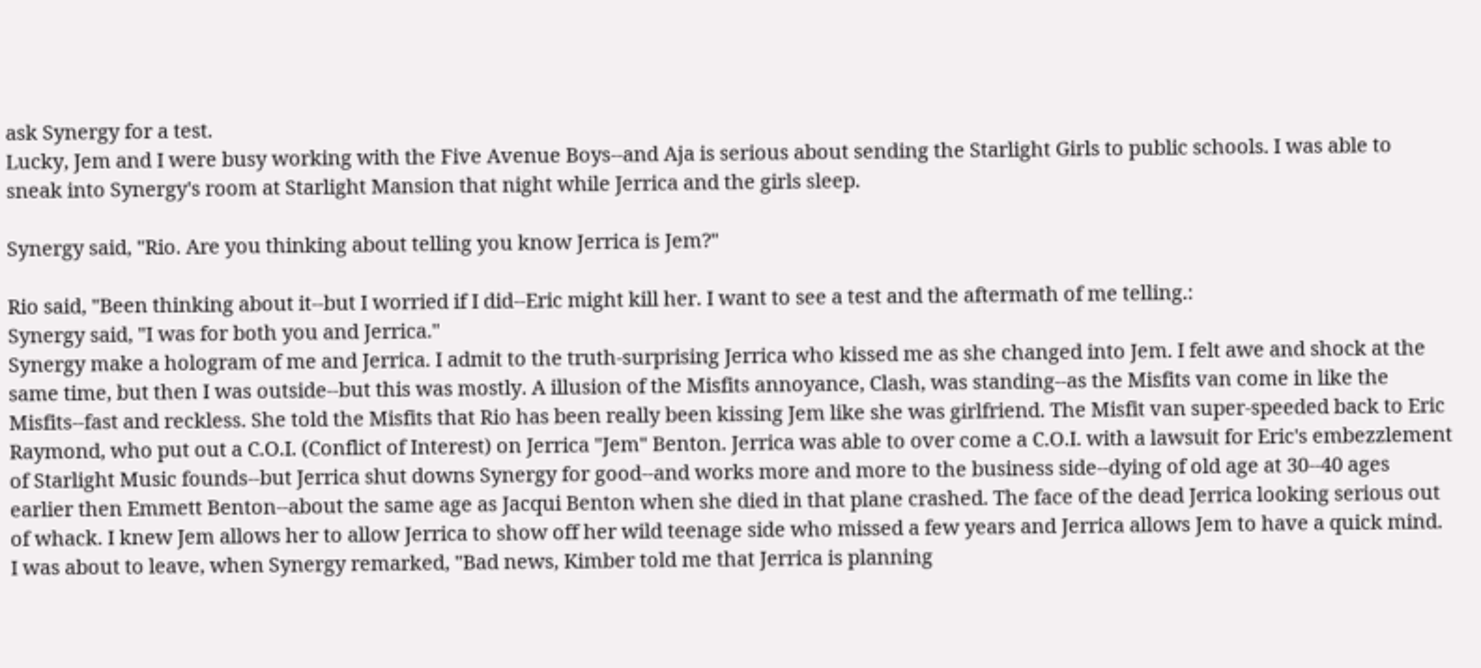ask Synergy for a test.
Lucky, Jem and I were busy working with the Five Avenue Boys--and Aja is serious about sending the Starlight Girls to public schools. I was able to sneak into Synergy's room at Starlight Mansion that night while Jerrica and the girls sleep.

Synergy said, "Rio. Are you thinking about telling you know Jerrica is Jem?"

Rio said, "Been thinking about it--but I worried if I did--Eric might kill her. I want to see a test and the aftermath of me telling.:
Synergy said, "I was for both you and Jerrica."
Synergy make a hologram of me and Jerrica. I admit to the truth-surprising Jerrica who kissed me as she changed into Jem. I felt awe and shock at the same time, but then I was outside--but this was mostly. A illusion of the Misfits annoyance, Clash, was standing--as the Misfits van come in like the Misfits--fast and reckless. She told the Misfits that Rio has been really been kissing Jem like she was girlfriend. The Misfit van super-speeded back to Eric Raymond, who put out a C.O.I. (Conflict of Interest) on Jerrica "Jem" Benton. Jerrica was able to over come a C.O.I. with a lawsuit for Eric's embezzlement of Starlight Music founds--but Jerrica shut downs Synergy for good--and works more and more to the business side--dying of old age at 30--40 ages earlier then Emmett Benton--about the same age as Jacqui Benton when she died in that plane crashed. The face of the dead Jerrica looking serious out of whack. I knew Jem allows her to allow Jerrica to show off her wild teenage side who missed a few years and Jerrica allows Jem to have a quick mind.
I was about to leave, when Synergy remarked, "Bad news, Kimber told me that Jerrica is planning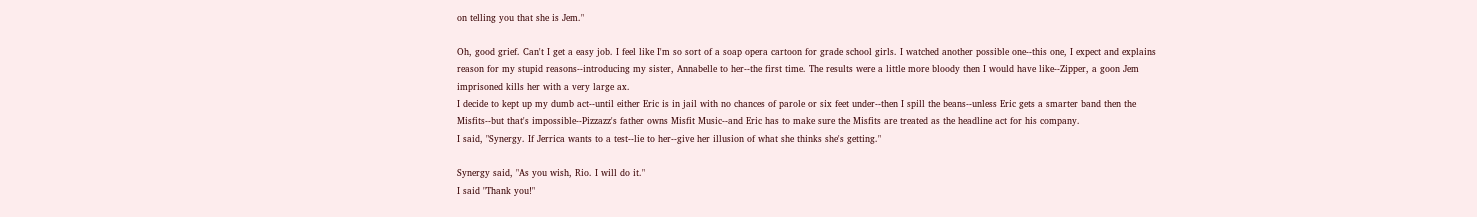on telling you that she is Jem."

Oh, good grief. Can't I get a easy job. I feel like I'm so sort of a soap opera cartoon for grade school girls. I watched another possible one--this one, I expect and explains reason for my stupid reasons--introducing my sister, Annabelle to her--the first time. The results were a little more bloody then I would have like--Zipper, a goon Jem imprisoned kills her with a very large ax.
I decide to kept up my dumb act--until either Eric is in jail with no chances of parole or six feet under--then I spill the beans--unless Eric gets a smarter band then the Misfits--but that's impossible--Pizzazz's father owns Misfit Music--and Eric has to make sure the Misfits are treated as the headline act for his company.
I said, "Synergy. If Jerrica wants to a test--lie to her--give her illusion of what she thinks she's getting."

Synergy said, "As you wish, Rio. I will do it."
I said "Thank you!"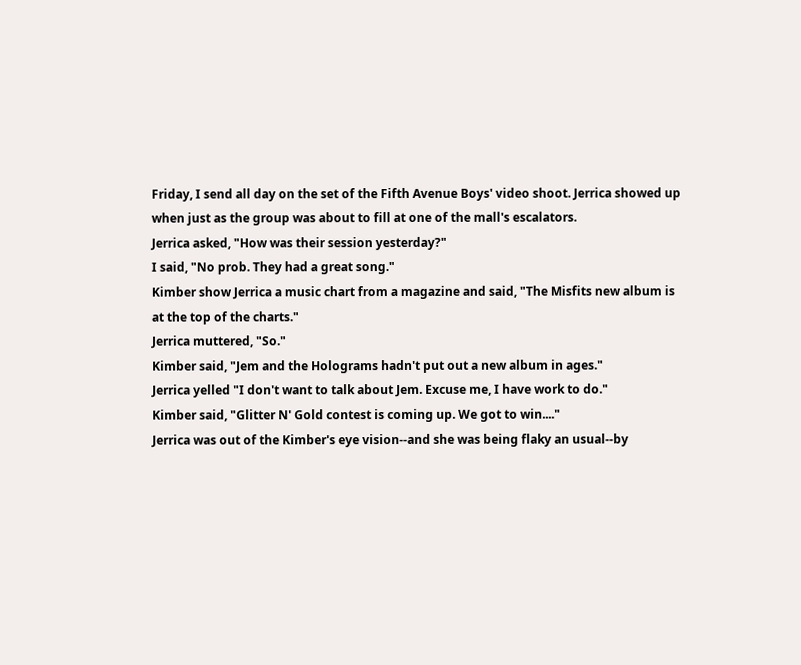Friday, I send all day on the set of the Fifth Avenue Boys' video shoot. Jerrica showed up when just as the group was about to fill at one of the mall's escalators.
Jerrica asked, "How was their session yesterday?"
I said, "No prob. They had a great song."
Kimber show Jerrica a music chart from a magazine and said, "The Misfits new album is at the top of the charts."
Jerrica muttered, "So."
Kimber said, "Jem and the Holograms hadn't put out a new album in ages."
Jerrica yelled "I don't want to talk about Jem. Excuse me, I have work to do."
Kimber said, "Glitter N' Gold contest is coming up. We got to win...."
Jerrica was out of the Kimber's eye vision--and she was being flaky an usual--by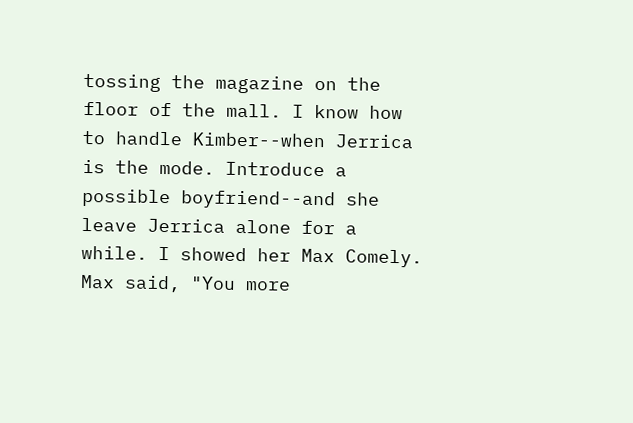tossing the magazine on the floor of the mall. I know how to handle Kimber--when Jerrica is the mode. Introduce a possible boyfriend--and she leave Jerrica alone for a while. I showed her Max Comely.
Max said, "You more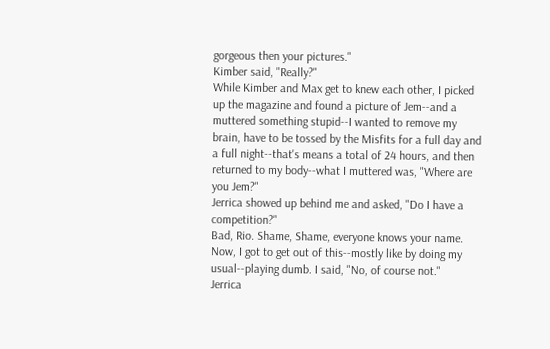gorgeous then your pictures."
Kimber said, "Really?"
While Kimber and Max get to knew each other, I picked up the magazine and found a picture of Jem--and a muttered something stupid--I wanted to remove my brain, have to be tossed by the Misfits for a full day and a full night--that's means a total of 24 hours, and then returned to my body--what I muttered was, "Where are you Jem?"
Jerrica showed up behind me and asked, "Do I have a competition?"
Bad, Rio. Shame, Shame, everyone knows your name. Now, I got to get out of this--mostly like by doing my usual--playing dumb. I said, "No, of course not."
Jerrica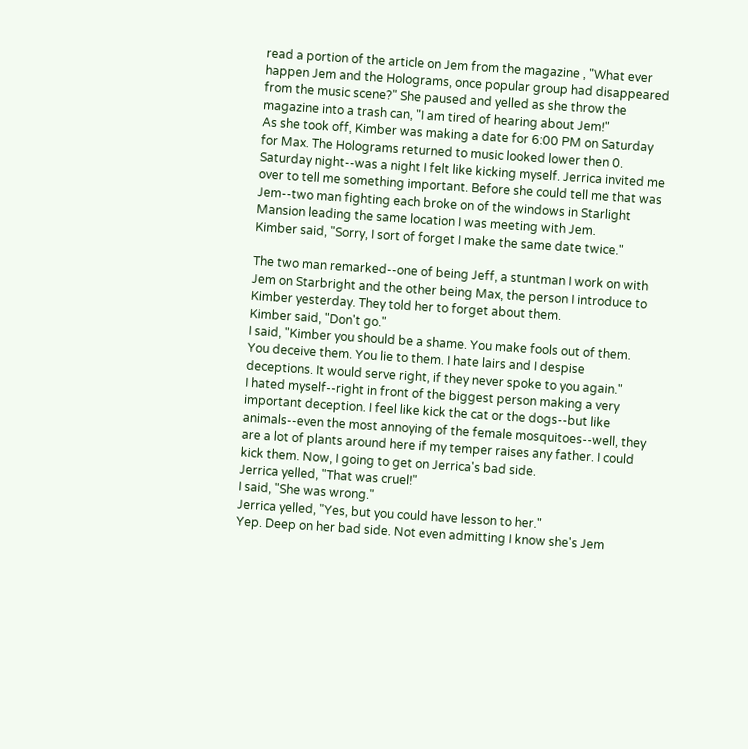read a portion of the article on Jem from the magazine , "What ever happen Jem and the Holograms, once popular group had disappeared from the music scene?" She paused and yelled as she throw the magazine into a trash can, "I am tired of hearing about Jem!"
As she took off, Kimber was making a date for 6:00 PM on Saturday for Max. The Holograms returned to music looked lower then 0.
Saturday night--was a night I felt like kicking myself. Jerrica invited me over to tell me something important. Before she could tell me that was Jem--two man fighting each broke on of the windows in Starlight Mansion leading the same location I was meeting with Jem.
Kimber said, "Sorry, I sort of forget I make the same date twice."

The two man remarked--one of being Jeff, a stuntman I work on with Jem on Starbright and the other being Max, the person I introduce to Kimber yesterday. They told her to forget about them.
Kimber said, "Don't go."
I said, "Kimber you should be a shame. You make fools out of them. You deceive them. You lie to them. I hate lairs and I despise deceptions. It would serve right, if they never spoke to you again."
I hated myself--right in front of the biggest person making a very important deception. I feel like kick the cat or the dogs--but like animals--even the most annoying of the female mosquitoes--well, they are a lot of plants around here if my temper raises any father. I could kick them. Now, I going to get on Jerrica's bad side.
Jerrica yelled, "That was cruel!"
I said, "She was wrong."
Jerrica yelled, "Yes, but you could have lesson to her."
Yep. Deep on her bad side. Not even admitting I know she's Jem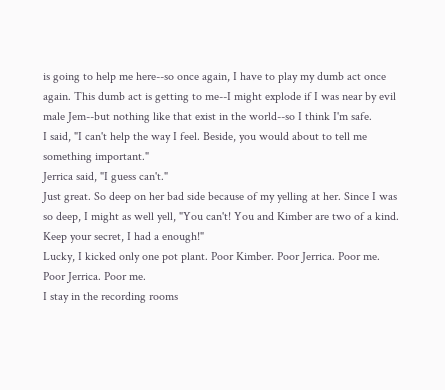is going to help me here--so once again, I have to play my dumb act once again. This dumb act is getting to me--I might explode if I was near by evil male Jem--but nothing like that exist in the world--so I think I'm safe.
I said, "I can't help the way I feel. Beside, you would about to tell me something important."
Jerrica said, "I guess can't."
Just great. So deep on her bad side because of my yelling at her. Since I was so deep, I might as well yell, "You can't! You and Kimber are two of a kind. Keep your secret, I had a enough!"
Lucky, I kicked only one pot plant. Poor Kimber. Poor Jerrica. Poor me.
Poor Jerrica. Poor me.
I stay in the recording rooms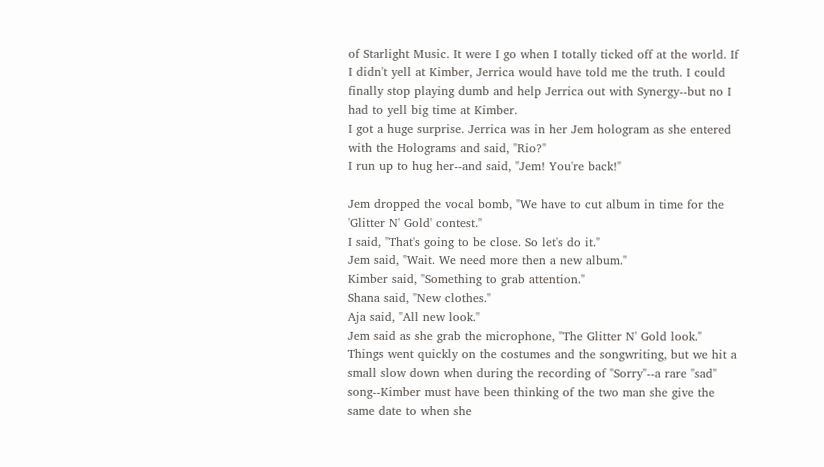of Starlight Music. It were I go when I totally ticked off at the world. If I didn't yell at Kimber, Jerrica would have told me the truth. I could finally stop playing dumb and help Jerrica out with Synergy--but no I had to yell big time at Kimber.
I got a huge surprise. Jerrica was in her Jem hologram as she entered with the Holograms and said, "Rio?"
I run up to hug her--and said, "Jem! You're back!"

Jem dropped the vocal bomb, "We have to cut album in time for the 'Glitter N' Gold' contest."
I said, "That's going to be close. So let's do it."
Jem said, "Wait. We need more then a new album."
Kimber said, "Something to grab attention."
Shana said, "New clothes."
Aja said, "All new look."
Jem said as she grab the microphone, "The Glitter N' Gold look."
Things went quickly on the costumes and the songwriting, but we hit a small slow down when during the recording of "Sorry"--a rare "sad" song--Kimber must have been thinking of the two man she give the same date to when she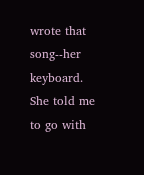wrote that song--her keyboard. She told me to go with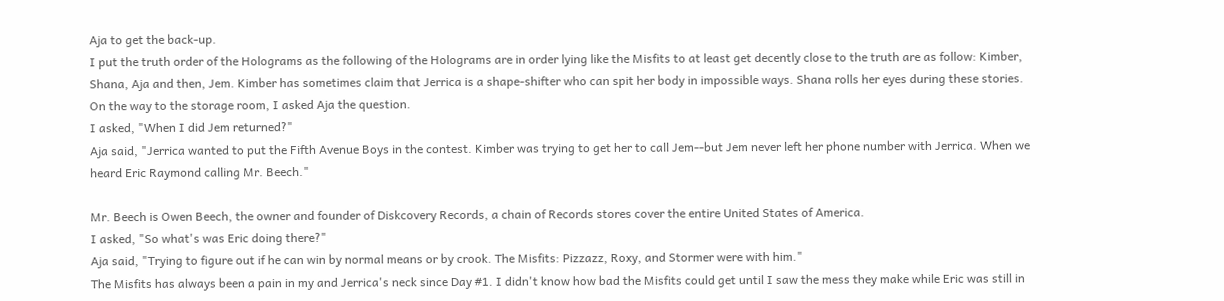Aja to get the back-up.
I put the truth order of the Holograms as the following of the Holograms are in order lying like the Misfits to at least get decently close to the truth are as follow: Kimber, Shana, Aja and then, Jem. Kimber has sometimes claim that Jerrica is a shape-shifter who can spit her body in impossible ways. Shana rolls her eyes during these stories.
On the way to the storage room, I asked Aja the question.
I asked, "When I did Jem returned?"
Aja said, "Jerrica wanted to put the Fifth Avenue Boys in the contest. Kimber was trying to get her to call Jem--but Jem never left her phone number with Jerrica. When we heard Eric Raymond calling Mr. Beech."

Mr. Beech is Owen Beech, the owner and founder of Diskcovery Records, a chain of Records stores cover the entire United States of America.
I asked, "So what's was Eric doing there?"
Aja said, "Trying to figure out if he can win by normal means or by crook. The Misfits: Pizzazz, Roxy, and Stormer were with him."
The Misfits has always been a pain in my and Jerrica's neck since Day #1. I didn't know how bad the Misfits could get until I saw the mess they make while Eric was still in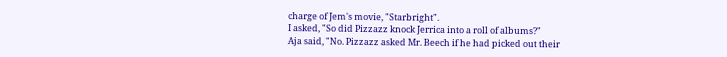charge of Jem's movie, "Starbright".
I asked, "So did Pizzazz knock Jerrica into a roll of albums?"
Aja said, "No. Pizzazz asked Mr. Beech if he had picked out their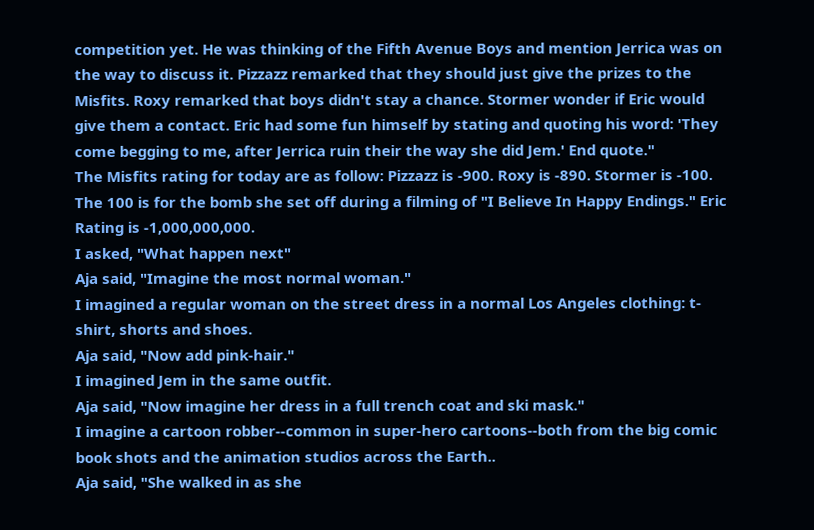competition yet. He was thinking of the Fifth Avenue Boys and mention Jerrica was on the way to discuss it. Pizzazz remarked that they should just give the prizes to the Misfits. Roxy remarked that boys didn't stay a chance. Stormer wonder if Eric would give them a contact. Eric had some fun himself by stating and quoting his word: 'They come begging to me, after Jerrica ruin their the way she did Jem.' End quote."
The Misfits rating for today are as follow: Pizzazz is -900. Roxy is -890. Stormer is -100. The 100 is for the bomb she set off during a filming of "I Believe In Happy Endings." Eric Rating is -1,000,000,000.
I asked, "What happen next"
Aja said, "Imagine the most normal woman."
I imagined a regular woman on the street dress in a normal Los Angeles clothing: t-shirt, shorts and shoes.
Aja said, "Now add pink-hair."
I imagined Jem in the same outfit.
Aja said, "Now imagine her dress in a full trench coat and ski mask."
I imagine a cartoon robber--common in super-hero cartoons--both from the big comic book shots and the animation studios across the Earth..
Aja said, "She walked in as she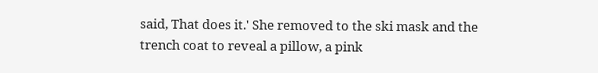said, That does it.' She removed to the ski mask and the trench coat to reveal a pillow, a pink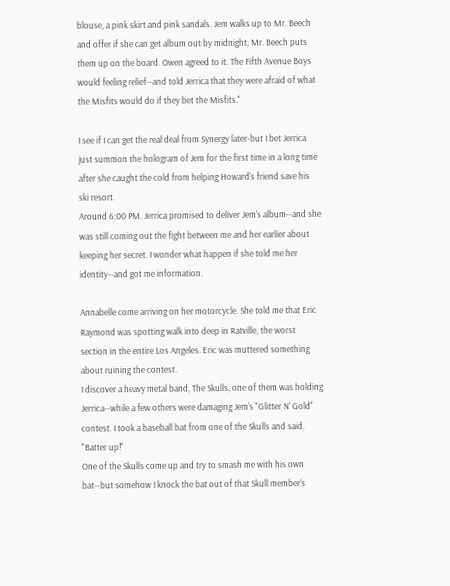blouse, a pink skirt and pink sandals. Jem walks up to Mr. Beech and offer if she can get album out by midnight, Mr. Beech puts them up on the board. Owen agreed to it. The Fifth Avenue Boys would feeling relief--and told Jerrica that they were afraid of what the Misfits would do if they bet the Misfits."

I see if I can get the real deal from Synergy later-but I bet Jerrica just summon the hologram of Jem for the first time in a long time after she caught the cold from helping Howard's friend save his ski resort.
Around 6:00 PM. Jerrica promised to deliver Jem's album--and she was still coming out the fight between me and her earlier about keeping her secret. I wonder what happen if she told me her identity--and got me information.

Annabelle come arriving on her motorcycle. She told me that Eric Raymond was spotting walk into deep in Ratville, the worst section in the entire Los Angeles. Eric was muttered something about ruining the contest.
I discover a heavy metal band, The Skulls, one of them was holding Jerrica--while a few others were damaging Jem's "Glitter N' Gold" contest. I took a baseball bat from one of the Skulls and said, "Batter up!"
One of the Skulls come up and try to smash me with his own bat--but somehow I knock the bat out of that Skull member's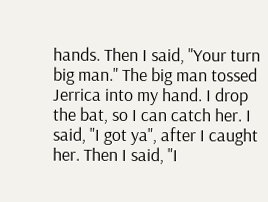hands. Then I said, "Your turn big man." The big man tossed Jerrica into my hand. I drop the bat, so I can catch her. I said, "I got ya", after I caught her. Then I said, "I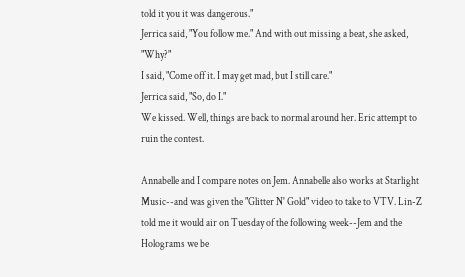told it you it was dangerous."
Jerrica said, "You follow me." And with out missing a beat, she asked, "Why?"
I said, "Come off it. I may get mad, but I still care."
Jerrica said, "So, do I."
We kissed. Well, things are back to normal around her. Eric attempt to ruin the contest.

Annabelle and I compare notes on Jem. Annabelle also works at Starlight Music--and was given the "Glitter N' Gold" video to take to VTV. Lin-Z told me it would air on Tuesday of the following week--Jem and the Holograms we be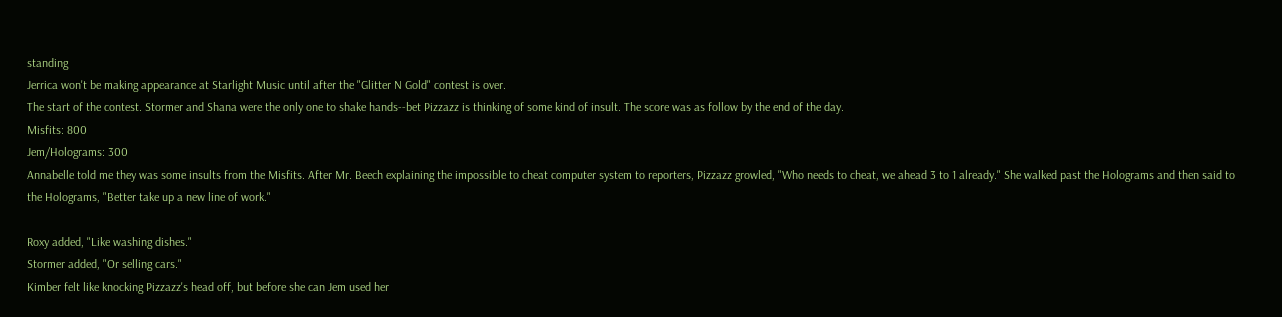standing
Jerrica won't be making appearance at Starlight Music until after the "Glitter N Gold" contest is over.
The start of the contest. Stormer and Shana were the only one to shake hands--bet Pizzazz is thinking of some kind of insult. The score was as follow by the end of the day.
Misfits: 800
Jem/Holograms: 300
Annabelle told me they was some insults from the Misfits. After Mr. Beech explaining the impossible to cheat computer system to reporters, Pizzazz growled, "Who needs to cheat, we ahead 3 to 1 already." She walked past the Holograms and then said to the Holograms, "Better take up a new line of work."

Roxy added, "Like washing dishes."
Stormer added, "Or selling cars."
Kimber felt like knocking Pizzazz's head off, but before she can Jem used her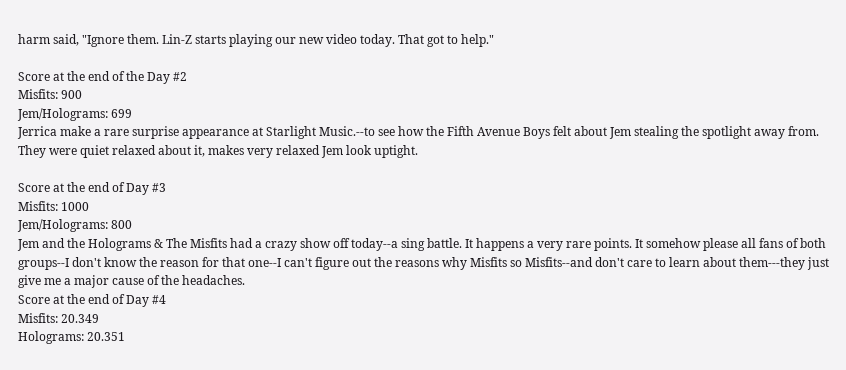harm said, "Ignore them. Lin-Z starts playing our new video today. That got to help."

Score at the end of the Day #2
Misfits: 900
Jem/Holograms: 699
Jerrica make a rare surprise appearance at Starlight Music.--to see how the Fifth Avenue Boys felt about Jem stealing the spotlight away from. They were quiet relaxed about it, makes very relaxed Jem look uptight.

Score at the end of Day #3
Misfits: 1000
Jem/Holograms: 800
Jem and the Holograms & The Misfits had a crazy show off today--a sing battle. It happens a very rare points. It somehow please all fans of both groups--I don't know the reason for that one--I can't figure out the reasons why Misfits so Misfits--and don't care to learn about them---they just give me a major cause of the headaches.
Score at the end of Day #4
Misfits: 20.349
Holograms: 20.351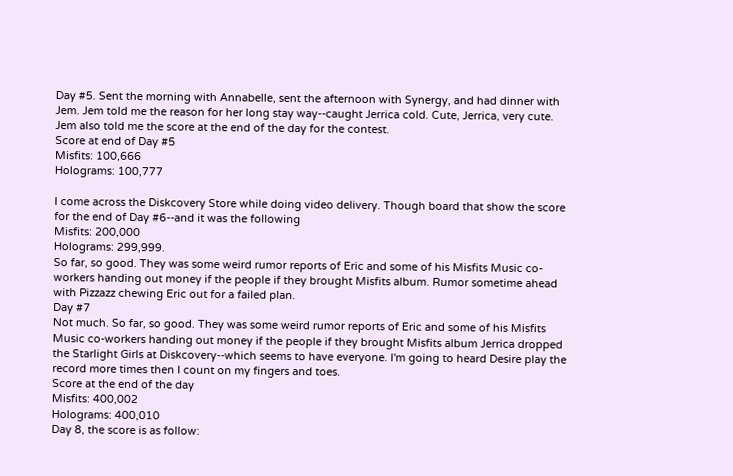Day #5. Sent the morning with Annabelle, sent the afternoon with Synergy, and had dinner with Jem. Jem told me the reason for her long stay way--caught Jerrica cold. Cute, Jerrica, very cute. Jem also told me the score at the end of the day for the contest.
Score at end of Day #5
Misfits: 100,666
Holograms: 100,777

I come across the Diskcovery Store while doing video delivery. Though board that show the score for the end of Day #6--and it was the following
Misfits: 200,000
Holograms: 299,999.
So far, so good. They was some weird rumor reports of Eric and some of his Misfits Music co-workers handing out money if the people if they brought Misfits album. Rumor sometime ahead with Pizzazz chewing Eric out for a failed plan.
Day #7
Not much. So far, so good. They was some weird rumor reports of Eric and some of his Misfits Music co-workers handing out money if the people if they brought Misfits album Jerrica dropped the Starlight Girls at Diskcovery--which seems to have everyone. I'm going to heard Desire play the record more times then I count on my fingers and toes.
Score at the end of the day
Misfits: 400,002
Holograms: 400,010
Day 8, the score is as follow: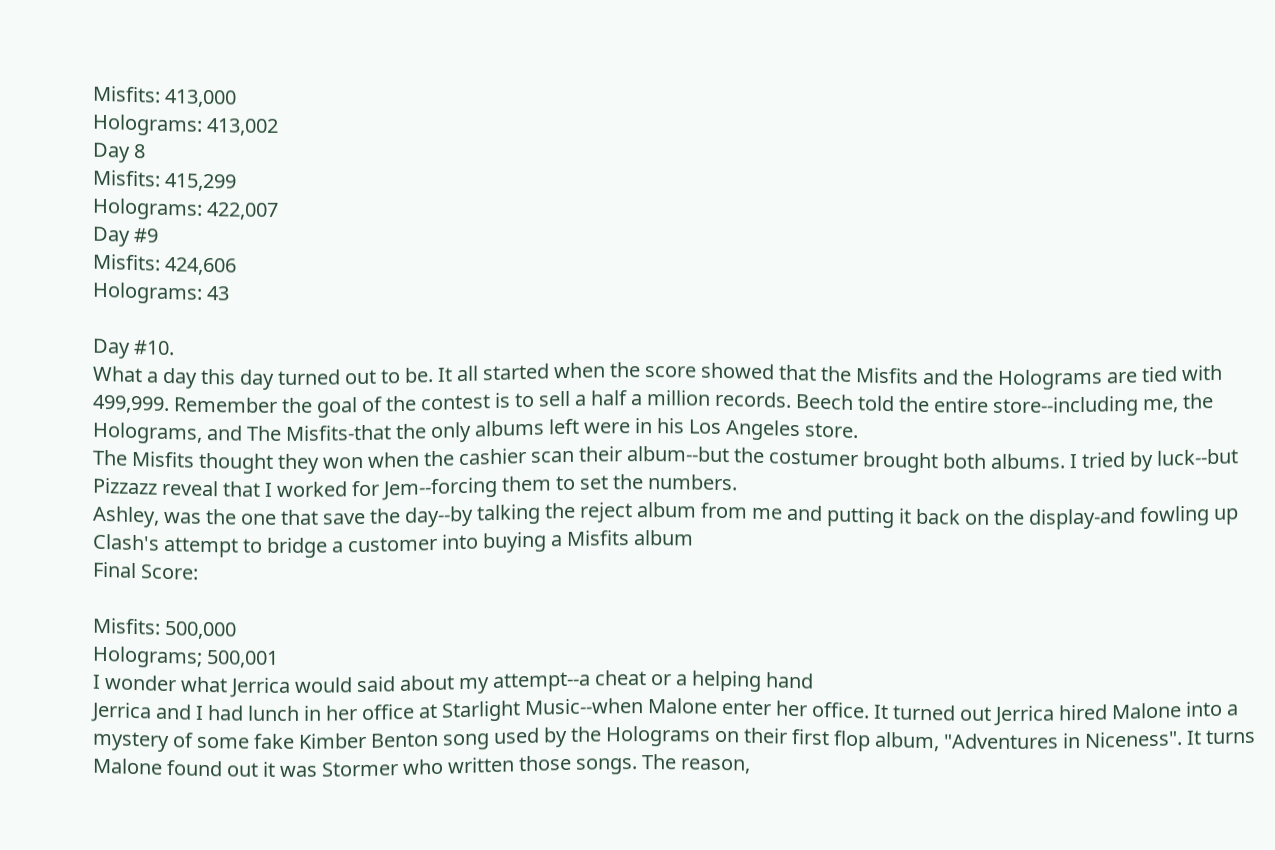Misfits: 413,000
Holograms: 413,002
Day 8
Misfits: 415,299
Holograms: 422,007
Day #9
Misfits: 424,606
Holograms: 43

Day #10.
What a day this day turned out to be. It all started when the score showed that the Misfits and the Holograms are tied with 499,999. Remember the goal of the contest is to sell a half a million records. Beech told the entire store--including me, the Holograms, and The Misfits-that the only albums left were in his Los Angeles store.
The Misfits thought they won when the cashier scan their album--but the costumer brought both albums. I tried by luck--but Pizzazz reveal that I worked for Jem--forcing them to set the numbers.
Ashley, was the one that save the day--by talking the reject album from me and putting it back on the display-and fowling up Clash's attempt to bridge a customer into buying a Misfits album
Final Score:

Misfits: 500,000
Holograms; 500,001
I wonder what Jerrica would said about my attempt--a cheat or a helping hand
Jerrica and I had lunch in her office at Starlight Music--when Malone enter her office. It turned out Jerrica hired Malone into a mystery of some fake Kimber Benton song used by the Holograms on their first flop album, "Adventures in Niceness". It turns Malone found out it was Stormer who written those songs. The reason,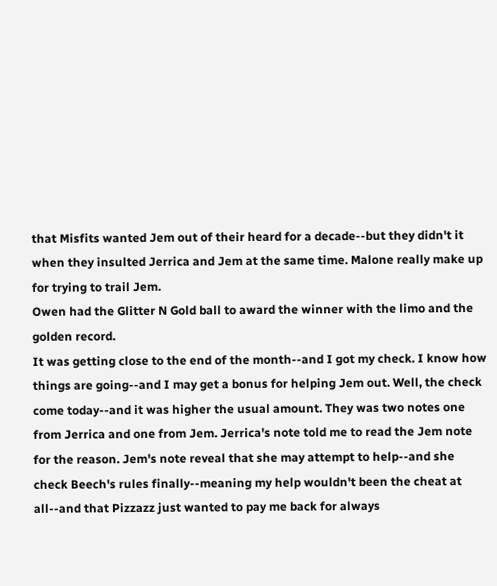that Misfits wanted Jem out of their heard for a decade--but they didn't it when they insulted Jerrica and Jem at the same time. Malone really make up for trying to trail Jem.
Owen had the Glitter N Gold ball to award the winner with the limo and the golden record.
It was getting close to the end of the month--and I got my check. I know how things are going--and I may get a bonus for helping Jem out. Well, the check come today--and it was higher the usual amount. They was two notes one from Jerrica and one from Jem. Jerrica's note told me to read the Jem note for the reason. Jem's note reveal that she may attempt to help--and she check Beech's rules finally--meaning my help wouldn't been the cheat at all--and that Pizzazz just wanted to pay me back for always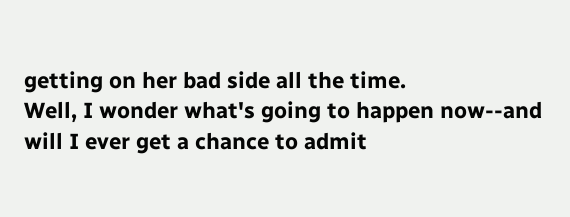getting on her bad side all the time.
Well, I wonder what's going to happen now--and will I ever get a chance to admit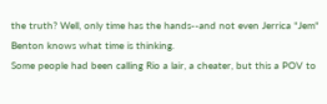the truth? Well, only time has the hands--and not even Jerrica "Jem" Benton knows what time is thinking.
Some people had been calling Rio a lair, a cheater, but this a POV to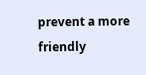prevent a more friendly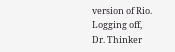version of Rio.
Logging off,
Dr. Thinker